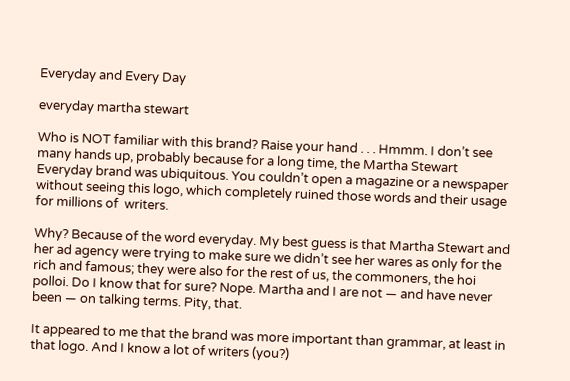Everyday and Every Day

everyday martha stewart

Who is NOT familiar with this brand? Raise your hand . . . Hmmm. I don’t see many hands up, probably because for a long time, the Martha Stewart Everyday brand was ubiquitous. You couldn’t open a magazine or a newspaper without seeing this logo, which completely ruined those words and their usage for millions of  writers.

Why? Because of the word everyday. My best guess is that Martha Stewart and her ad agency were trying to make sure we didn’t see her wares as only for the rich and famous; they were also for the rest of us, the commoners, the hoi polloi. Do I know that for sure? Nope. Martha and I are not — and have never been — on talking terms. Pity, that.

It appeared to me that the brand was more important than grammar, at least in that logo. And I know a lot of writers (you?)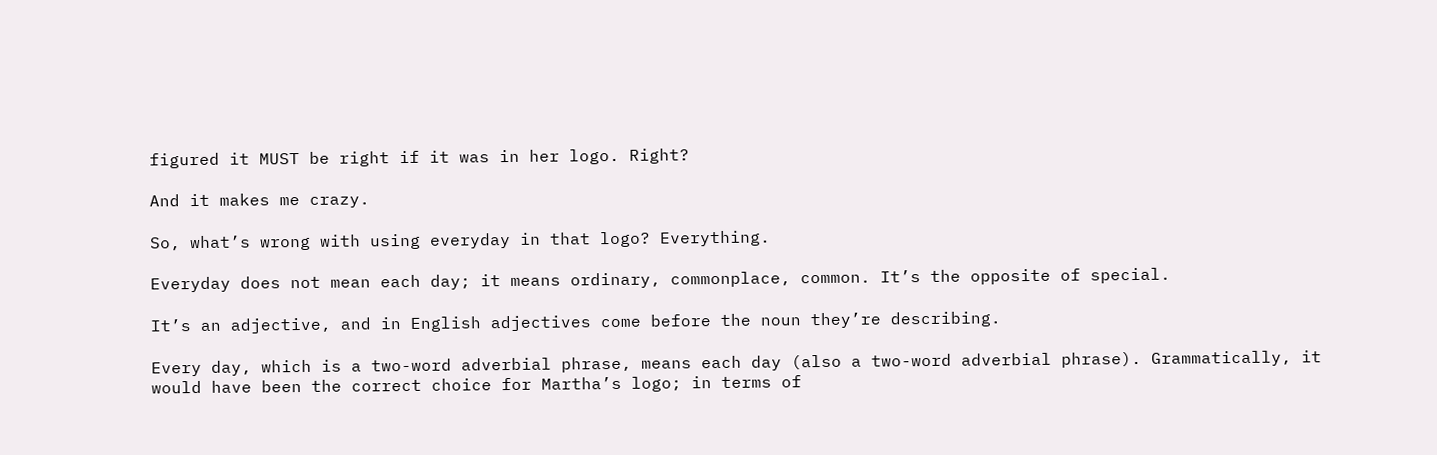figured it MUST be right if it was in her logo. Right?

And it makes me crazy.

So, what’s wrong with using everyday in that logo? Everything.

Everyday does not mean each day; it means ordinary, commonplace, common. It’s the opposite of special.

It’s an adjective, and in English adjectives come before the noun they’re describing.

Every day, which is a two-word adverbial phrase, means each day (also a two-word adverbial phrase). Grammatically, it would have been the correct choice for Martha’s logo; in terms of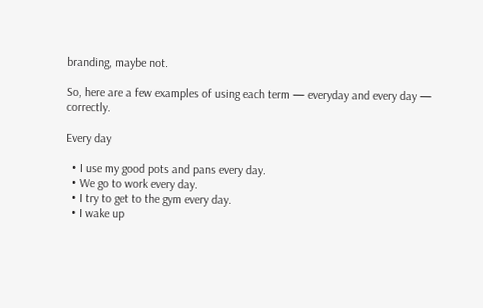branding, maybe not.

So, here are a few examples of using each term — everyday and every day — correctly.

Every day

  • I use my good pots and pans every day.
  • We go to work every day.
  • I try to get to the gym every day.
  • I wake up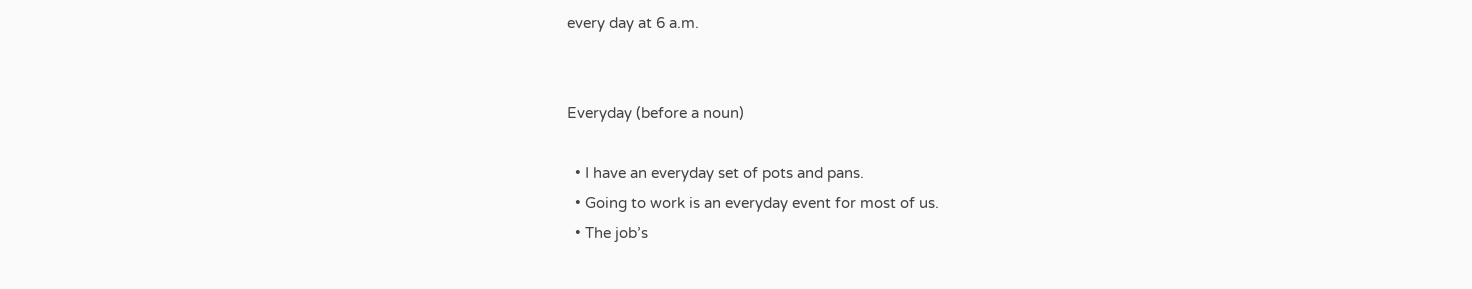every day at 6 a.m.


Everyday (before a noun)

  • I have an everyday set of pots and pans.
  • Going to work is an everyday event for most of us.
  • The job’s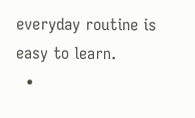everyday routine is easy to learn.
  •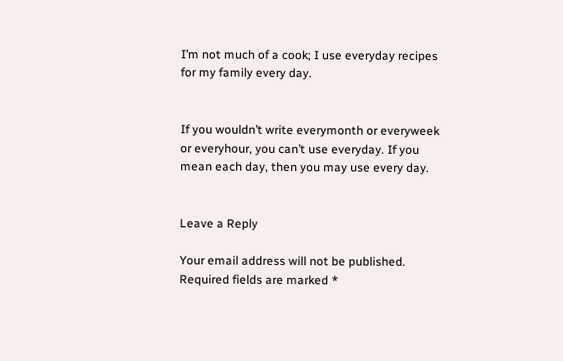I’m not much of a cook; I use everyday recipes for my family every day.


If you wouldn’t write everymonth or everyweek or everyhour, you can’t use everyday. If you mean each day, then you may use every day.


Leave a Reply

Your email address will not be published. Required fields are marked *